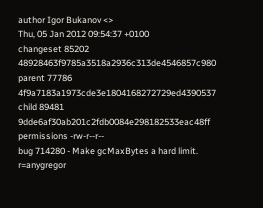author Igor Bukanov <>
Thu, 05 Jan 2012 09:54:37 +0100
changeset 85202 48928463f9785a3518a2936c313de4546857c980
parent 77786 4f9a7183a1973cde3e1804168272729ed4390537
child 89481 9dde6af30ab201c2fdb0084e298182533eac48ff
permissions -rw-r--r--
bug 714280 - Make gcMaxBytes a hard limit. r=anygregor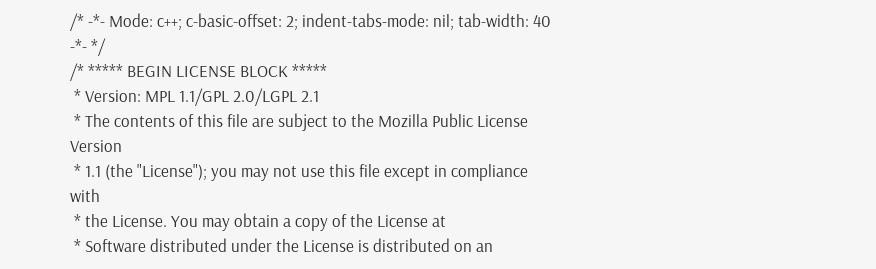/* -*- Mode: c++; c-basic-offset: 2; indent-tabs-mode: nil; tab-width: 40 -*- */
/* ***** BEGIN LICENSE BLOCK *****
 * Version: MPL 1.1/GPL 2.0/LGPL 2.1
 * The contents of this file are subject to the Mozilla Public License Version
 * 1.1 (the "License"); you may not use this file except in compliance with
 * the License. You may obtain a copy of the License at
 * Software distributed under the License is distributed on an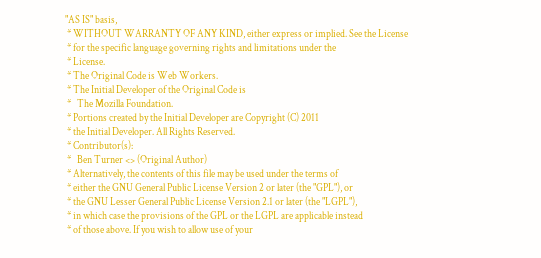"AS IS" basis,
 * WITHOUT WARRANTY OF ANY KIND, either express or implied. See the License
 * for the specific language governing rights and limitations under the
 * License.
 * The Original Code is Web Workers.
 * The Initial Developer of the Original Code is
 *   The Mozilla Foundation.
 * Portions created by the Initial Developer are Copyright (C) 2011
 * the Initial Developer. All Rights Reserved.
 * Contributor(s):
 *   Ben Turner <> (Original Author)
 * Alternatively, the contents of this file may be used under the terms of
 * either the GNU General Public License Version 2 or later (the "GPL"), or
 * the GNU Lesser General Public License Version 2.1 or later (the "LGPL"),
 * in which case the provisions of the GPL or the LGPL are applicable instead
 * of those above. If you wish to allow use of your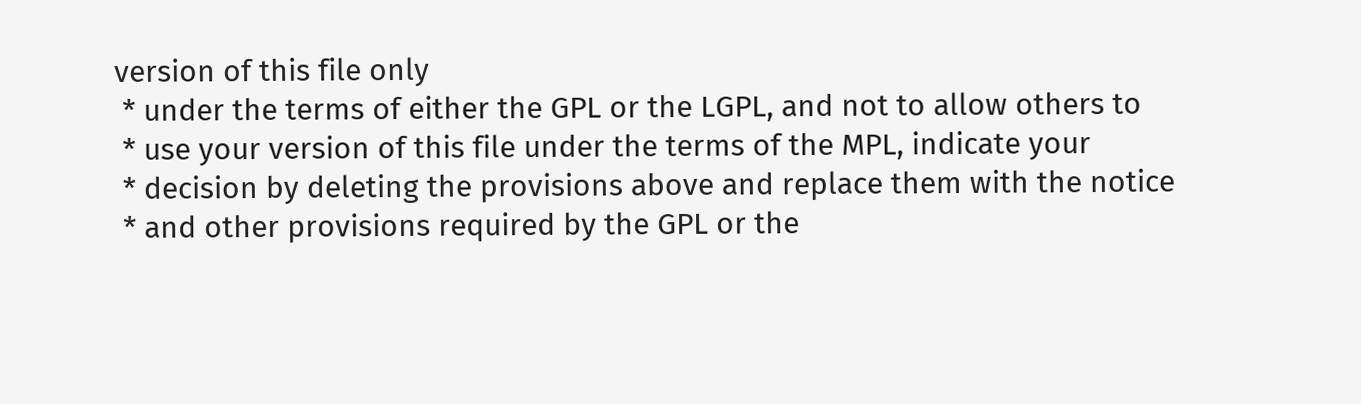version of this file only
 * under the terms of either the GPL or the LGPL, and not to allow others to
 * use your version of this file under the terms of the MPL, indicate your
 * decision by deleting the provisions above and replace them with the notice
 * and other provisions required by the GPL or the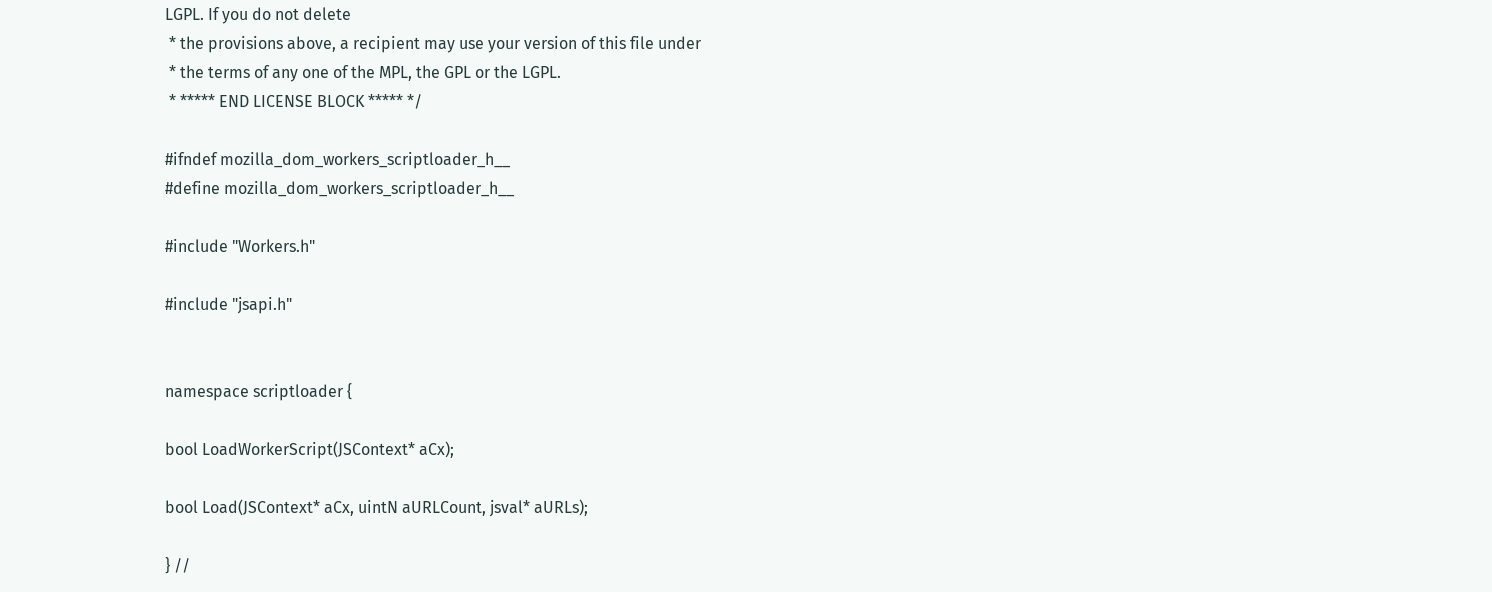LGPL. If you do not delete
 * the provisions above, a recipient may use your version of this file under
 * the terms of any one of the MPL, the GPL or the LGPL.
 * ***** END LICENSE BLOCK ***** */

#ifndef mozilla_dom_workers_scriptloader_h__
#define mozilla_dom_workers_scriptloader_h__

#include "Workers.h"

#include "jsapi.h"


namespace scriptloader {

bool LoadWorkerScript(JSContext* aCx);

bool Load(JSContext* aCx, uintN aURLCount, jsval* aURLs);

} //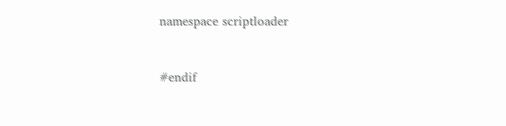namespace scriptloader


#endif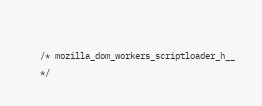/* mozilla_dom_workers_scriptloader_h__ */